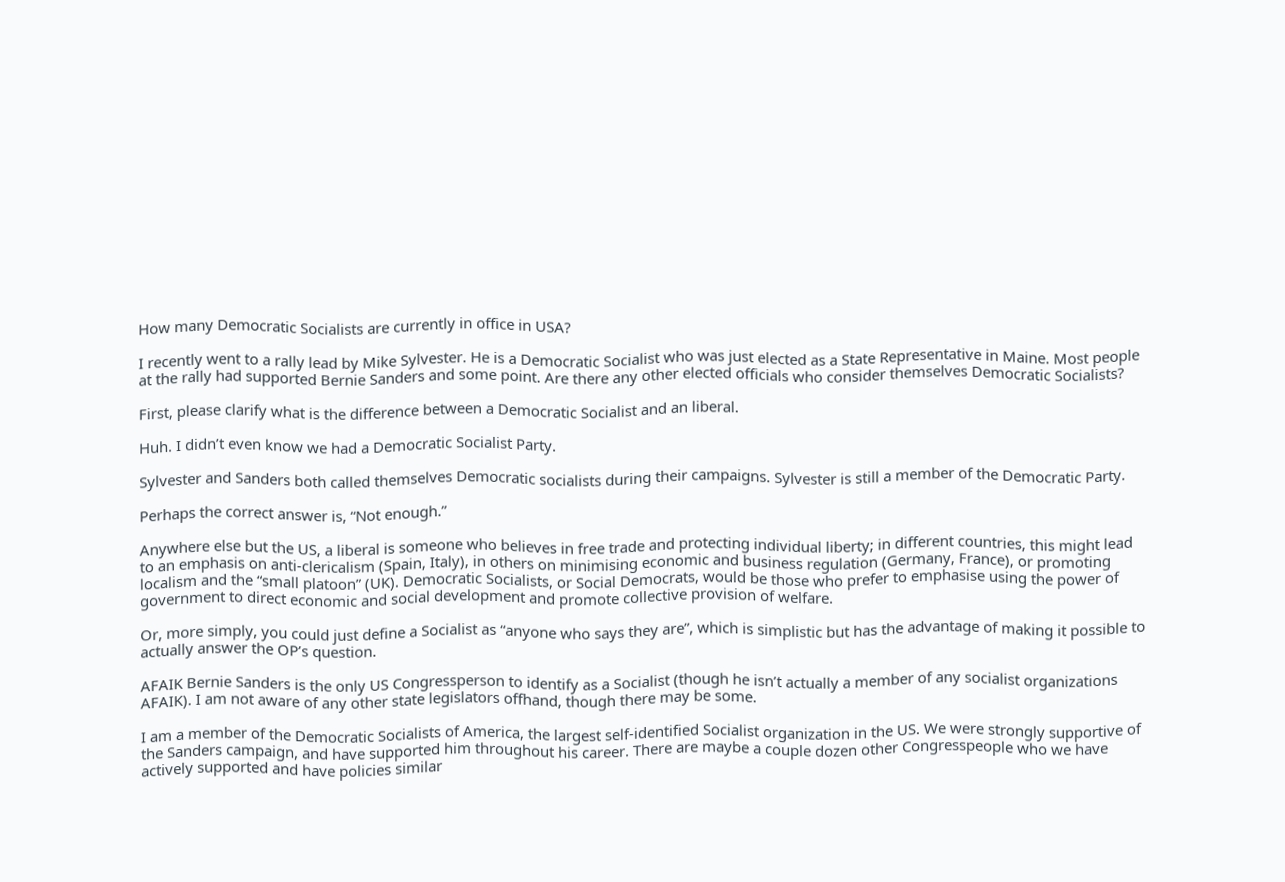How many Democratic Socialists are currently in office in USA?

I recently went to a rally lead by Mike Sylvester. He is a Democratic Socialist who was just elected as a State Representative in Maine. Most people at the rally had supported Bernie Sanders and some point. Are there any other elected officials who consider themselves Democratic Socialists?

First, please clarify what is the difference between a Democratic Socialist and an liberal.

Huh. I didn’t even know we had a Democratic Socialist Party.

Sylvester and Sanders both called themselves Democratic socialists during their campaigns. Sylvester is still a member of the Democratic Party.

Perhaps the correct answer is, “Not enough.”

Anywhere else but the US, a liberal is someone who believes in free trade and protecting individual liberty; in different countries, this might lead to an emphasis on anti-clericalism (Spain, Italy), in others on minimising economic and business regulation (Germany, France), or promoting localism and the “small platoon” (UK). Democratic Socialists, or Social Democrats, would be those who prefer to emphasise using the power of government to direct economic and social development and promote collective provision of welfare.

Or, more simply, you could just define a Socialist as “anyone who says they are”, which is simplistic but has the advantage of making it possible to actually answer the OP’s question.

AFAIK Bernie Sanders is the only US Congressperson to identify as a Socialist (though he isn’t actually a member of any socialist organizations AFAIK). I am not aware of any other state legislators offhand, though there may be some.

I am a member of the Democratic Socialists of America, the largest self-identified Socialist organization in the US. We were strongly supportive of the Sanders campaign, and have supported him throughout his career. There are maybe a couple dozen other Congresspeople who we have actively supported and have policies similar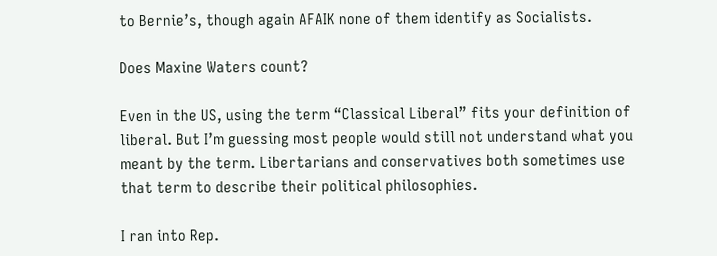to Bernie’s, though again AFAIK none of them identify as Socialists.

Does Maxine Waters count?

Even in the US, using the term “Classical Liberal” fits your definition of liberal. But I’m guessing most people would still not understand what you meant by the term. Libertarians and conservatives both sometimes use that term to describe their political philosophies.

I ran into Rep.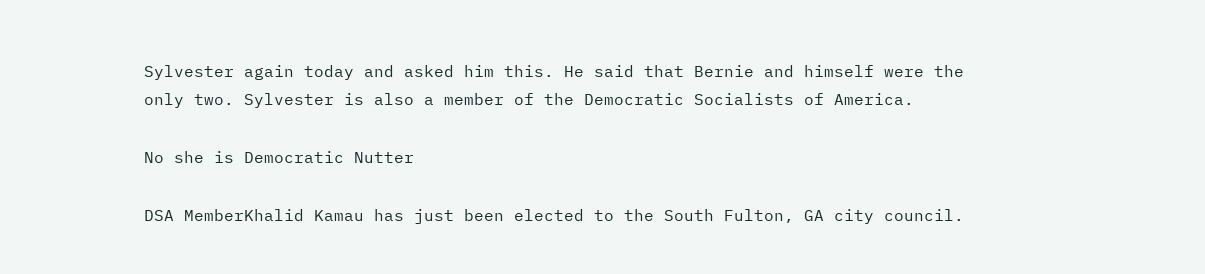Sylvester again today and asked him this. He said that Bernie and himself were the only two. Sylvester is also a member of the Democratic Socialists of America.

No she is Democratic Nutter

DSA MemberKhalid Kamau has just been elected to the South Fulton, GA city council.